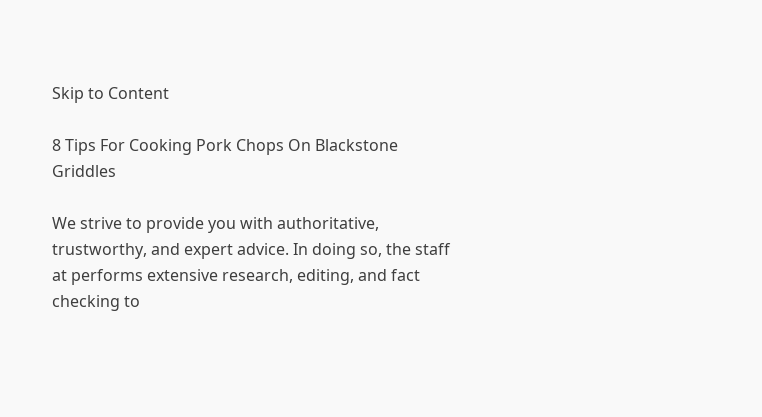Skip to Content

8 Tips For Cooking Pork Chops On Blackstone Griddles

We strive to provide you with authoritative, trustworthy, and expert advice. In doing so, the staff at performs extensive research, editing, and fact checking to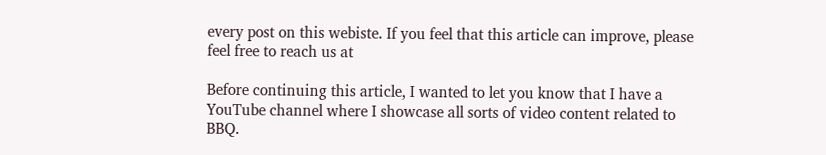every post on this webiste. If you feel that this article can improve, please feel free to reach us at

Before continuing this article, I wanted to let you know that I have a YouTube channel where I showcase all sorts of video content related to BBQ.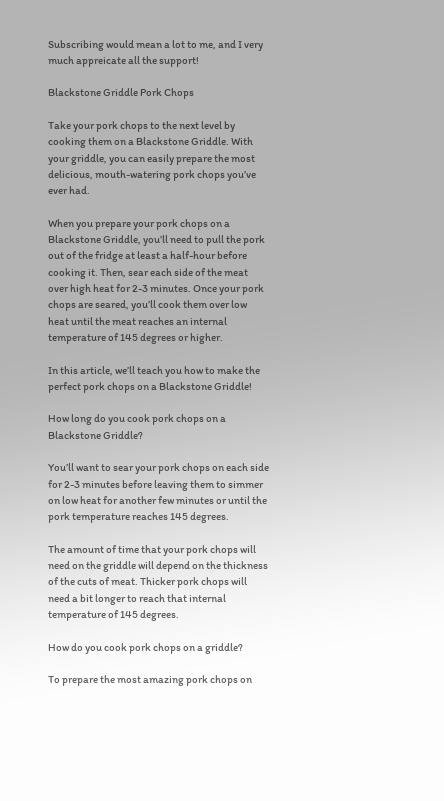Subscribing would mean a lot to me, and I very much appreicate all the support!

Blackstone Griddle Pork Chops

Take your pork chops to the next level by cooking them on a Blackstone Griddle. With your griddle, you can easily prepare the most delicious, mouth-watering pork chops you’ve ever had.

When you prepare your pork chops on a Blackstone Griddle, you’ll need to pull the pork out of the fridge at least a half-hour before cooking it. Then, sear each side of the meat over high heat for 2-3 minutes. Once your pork chops are seared, you’ll cook them over low heat until the meat reaches an internal temperature of 145 degrees or higher.

In this article, we’ll teach you how to make the perfect pork chops on a Blackstone Griddle!

How long do you cook pork chops on a Blackstone Griddle?

You’ll want to sear your pork chops on each side for 2-3 minutes before leaving them to simmer on low heat for another few minutes or until the pork temperature reaches 145 degrees.

The amount of time that your pork chops will need on the griddle will depend on the thickness of the cuts of meat. Thicker pork chops will need a bit longer to reach that internal temperature of 145 degrees.

How do you cook pork chops on a griddle?

To prepare the most amazing pork chops on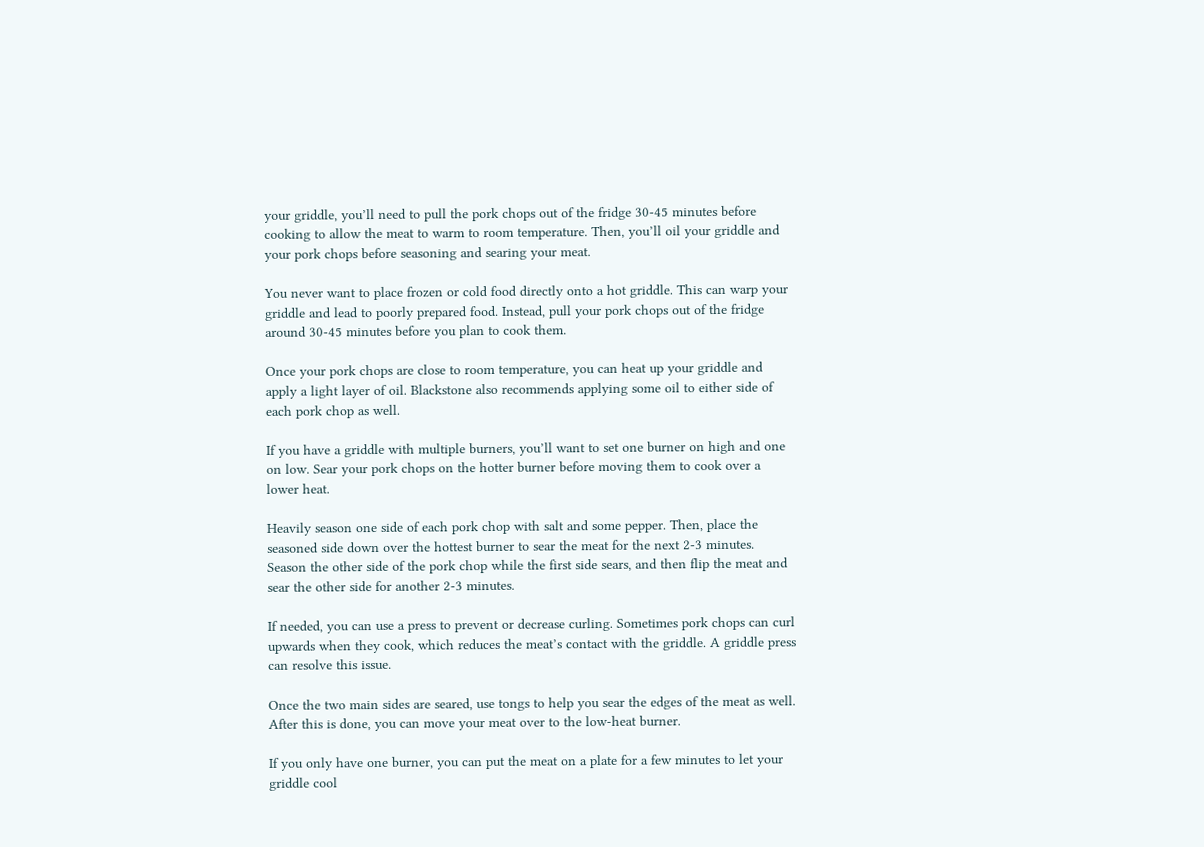your griddle, you’ll need to pull the pork chops out of the fridge 30-45 minutes before cooking to allow the meat to warm to room temperature. Then, you’ll oil your griddle and your pork chops before seasoning and searing your meat.

You never want to place frozen or cold food directly onto a hot griddle. This can warp your griddle and lead to poorly prepared food. Instead, pull your pork chops out of the fridge around 30-45 minutes before you plan to cook them.

Once your pork chops are close to room temperature, you can heat up your griddle and apply a light layer of oil. Blackstone also recommends applying some oil to either side of each pork chop as well.

If you have a griddle with multiple burners, you’ll want to set one burner on high and one on low. Sear your pork chops on the hotter burner before moving them to cook over a lower heat.

Heavily season one side of each pork chop with salt and some pepper. Then, place the seasoned side down over the hottest burner to sear the meat for the next 2-3 minutes. Season the other side of the pork chop while the first side sears, and then flip the meat and sear the other side for another 2-3 minutes.

If needed, you can use a press to prevent or decrease curling. Sometimes pork chops can curl upwards when they cook, which reduces the meat’s contact with the griddle. A griddle press can resolve this issue.

Once the two main sides are seared, use tongs to help you sear the edges of the meat as well. After this is done, you can move your meat over to the low-heat burner.

If you only have one burner, you can put the meat on a plate for a few minutes to let your griddle cool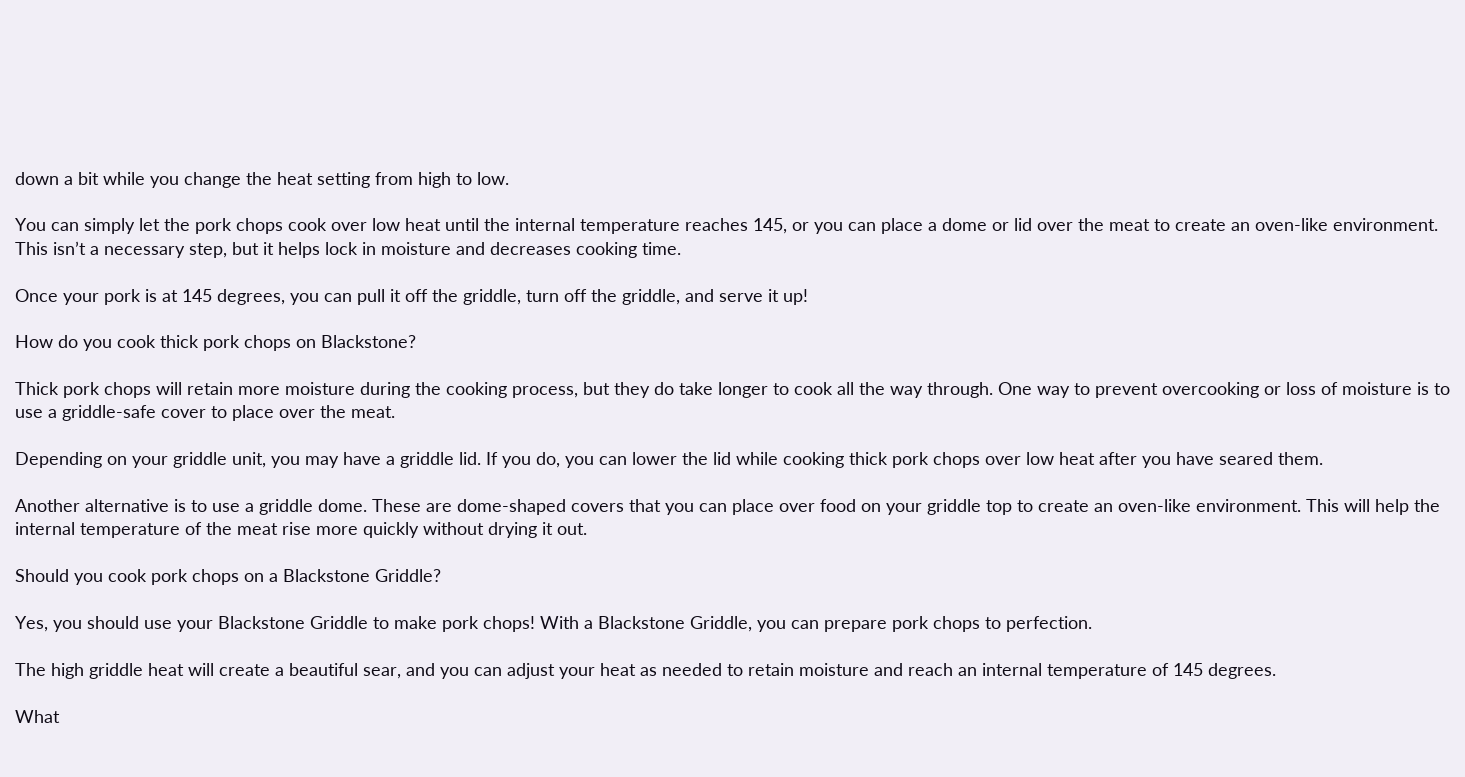down a bit while you change the heat setting from high to low.

You can simply let the pork chops cook over low heat until the internal temperature reaches 145, or you can place a dome or lid over the meat to create an oven-like environment. This isn’t a necessary step, but it helps lock in moisture and decreases cooking time.

Once your pork is at 145 degrees, you can pull it off the griddle, turn off the griddle, and serve it up!

How do you cook thick pork chops on Blackstone?

Thick pork chops will retain more moisture during the cooking process, but they do take longer to cook all the way through. One way to prevent overcooking or loss of moisture is to use a griddle-safe cover to place over the meat.

Depending on your griddle unit, you may have a griddle lid. If you do, you can lower the lid while cooking thick pork chops over low heat after you have seared them.

Another alternative is to use a griddle dome. These are dome-shaped covers that you can place over food on your griddle top to create an oven-like environment. This will help the internal temperature of the meat rise more quickly without drying it out.

Should you cook pork chops on a Blackstone Griddle?

Yes, you should use your Blackstone Griddle to make pork chops! With a Blackstone Griddle, you can prepare pork chops to perfection.

The high griddle heat will create a beautiful sear, and you can adjust your heat as needed to retain moisture and reach an internal temperature of 145 degrees.

What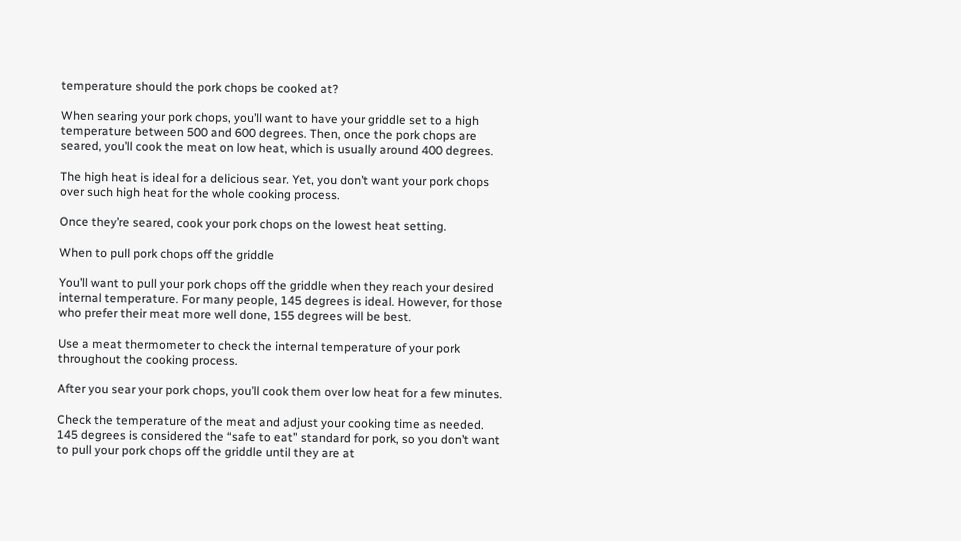temperature should the pork chops be cooked at?

When searing your pork chops, you’ll want to have your griddle set to a high temperature between 500 and 600 degrees. Then, once the pork chops are seared, you’ll cook the meat on low heat, which is usually around 400 degrees.

The high heat is ideal for a delicious sear. Yet, you don’t want your pork chops over such high heat for the whole cooking process.

Once they’re seared, cook your pork chops on the lowest heat setting.

When to pull pork chops off the griddle

You’ll want to pull your pork chops off the griddle when they reach your desired internal temperature. For many people, 145 degrees is ideal. However, for those who prefer their meat more well done, 155 degrees will be best.

Use a meat thermometer to check the internal temperature of your pork throughout the cooking process.

After you sear your pork chops, you’ll cook them over low heat for a few minutes.

Check the temperature of the meat and adjust your cooking time as needed. 145 degrees is considered the “safe to eat” standard for pork, so you don’t want to pull your pork chops off the griddle until they are at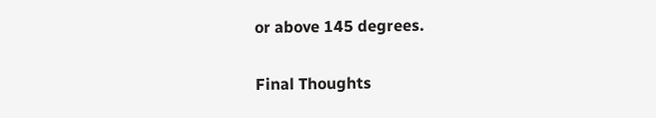or above 145 degrees.

Final Thoughts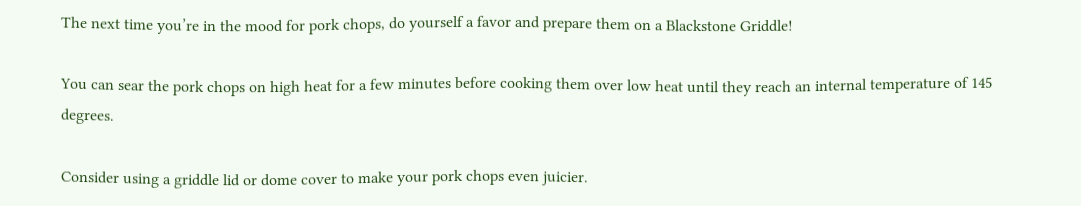The next time you’re in the mood for pork chops, do yourself a favor and prepare them on a Blackstone Griddle!

You can sear the pork chops on high heat for a few minutes before cooking them over low heat until they reach an internal temperature of 145 degrees.

Consider using a griddle lid or dome cover to make your pork chops even juicier.